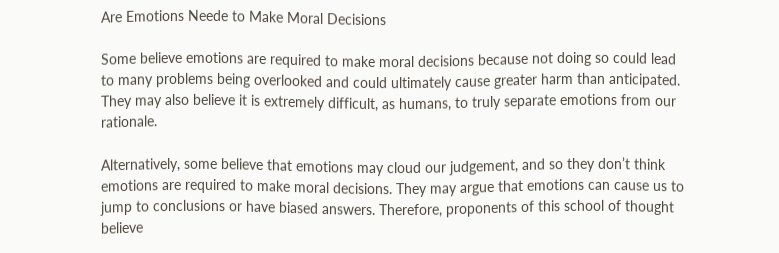Are Emotions Neede to Make Moral Decisions

Some believe emotions are required to make moral decisions because not doing so could lead to many problems being overlooked and could ultimately cause greater harm than anticipated. They may also believe it is extremely difficult, as humans, to truly separate emotions from our rationale.

Alternatively, some believe that emotions may cloud our judgement, and so they don’t think emotions are required to make moral decisions. They may argue that emotions can cause us to jump to conclusions or have biased answers. Therefore, proponents of this school of thought believe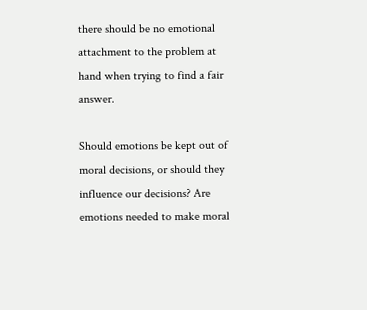there should be no emotional attachment to the problem at hand when trying to find a fair answer.

Should emotions be kept out of moral decisions, or should they influence our decisions? Are emotions needed to make moral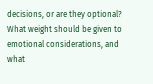decisions, or are they optional? What weight should be given to emotional considerations, and what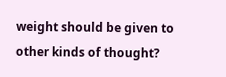weight should be given to other kinds of thought?